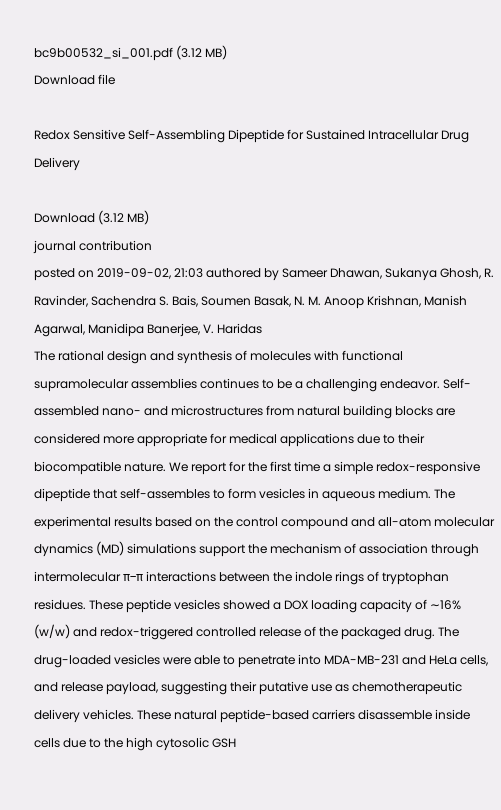bc9b00532_si_001.pdf (3.12 MB)
Download file

Redox Sensitive Self-Assembling Dipeptide for Sustained Intracellular Drug Delivery

Download (3.12 MB)
journal contribution
posted on 2019-09-02, 21:03 authored by Sameer Dhawan, Sukanya Ghosh, R. Ravinder, Sachendra S. Bais, Soumen Basak, N. M. Anoop Krishnan, Manish Agarwal, Manidipa Banerjee, V. Haridas
The rational design and synthesis of molecules with functional supramolecular assemblies continues to be a challenging endeavor. Self-assembled nano- and microstructures from natural building blocks are considered more appropriate for medical applications due to their biocompatible nature. We report for the first time a simple redox-responsive dipeptide that self-assembles to form vesicles in aqueous medium. The experimental results based on the control compound and all-atom molecular dynamics (MD) simulations support the mechanism of association through intermolecular π–π interactions between the indole rings of tryptophan residues. These peptide vesicles showed a DOX loading capacity of ∼16% (w/w) and redox-triggered controlled release of the packaged drug. The drug-loaded vesicles were able to penetrate into MDA-MB-231 and HeLa cells, and release payload, suggesting their putative use as chemotherapeutic delivery vehicles. These natural peptide-based carriers disassemble inside cells due to the high cytosolic GSH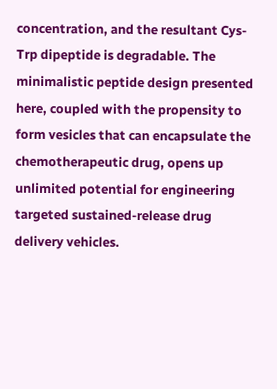concentration, and the resultant Cys-Trp dipeptide is degradable. The minimalistic peptide design presented here, coupled with the propensity to form vesicles that can encapsulate the chemotherapeutic drug, opens up unlimited potential for engineering targeted sustained-release drug delivery vehicles.